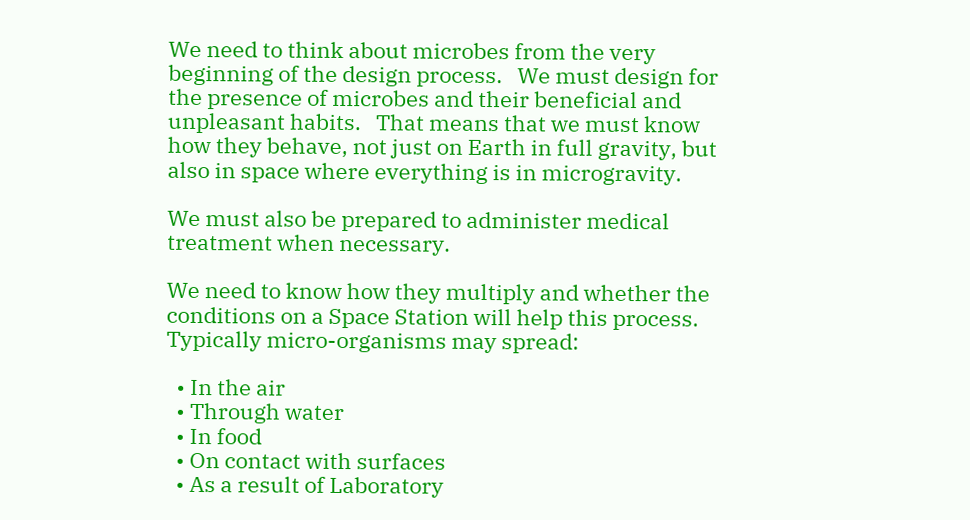We need to think about microbes from the very beginning of the design process.   We must design for the presence of microbes and their beneficial and unpleasant habits.   That means that we must know how they behave, not just on Earth in full gravity, but also in space where everything is in microgravity.

We must also be prepared to administer medical treatment when necessary.

We need to know how they multiply and whether the conditions on a Space Station will help this process.
Typically micro-organisms may spread:

  • In the air
  • Through water
  • In food
  • On contact with surfaces
  • As a result of Laboratory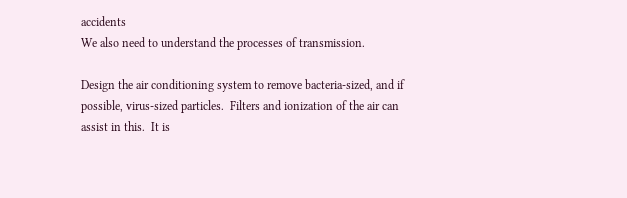accidents
We also need to understand the processes of transmission.

Design the air conditioning system to remove bacteria-sized, and if possible, virus-sized particles.  Filters and ionization of the air can assist in this.  It is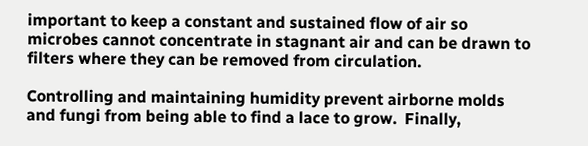important to keep a constant and sustained flow of air so microbes cannot concentrate in stagnant air and can be drawn to filters where they can be removed from circulation.

Controlling and maintaining humidity prevent airborne molds and fungi from being able to find a lace to grow.  Finally,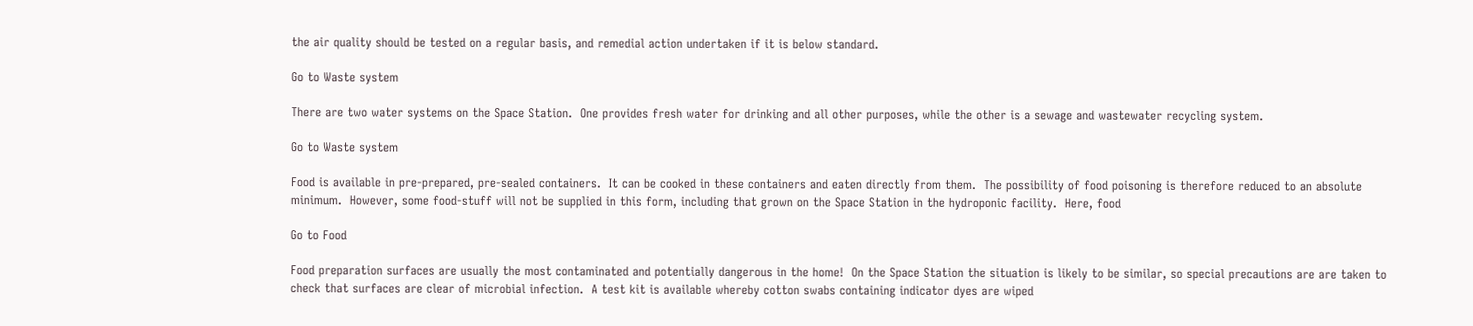the air quality should be tested on a regular basis, and remedial action undertaken if it is below standard.

Go to Waste system

There are two water systems on the Space Station.  One provides fresh water for drinking and all other purposes, while the other is a sewage and wastewater recycling system.

Go to Waste system

Food is available in pre-prepared, pre-sealed containers.  It can be cooked in these containers and eaten directly from them.  The possibility of food poisoning is therefore reduced to an absolute minimum.  However, some food-stuff will not be supplied in this form, including that grown on the Space Station in the hydroponic facility.  Here, food

Go to Food

Food preparation surfaces are usually the most contaminated and potentially dangerous in the home!  On the Space Station the situation is likely to be similar, so special precautions are are taken to check that surfaces are clear of microbial infection.  A test kit is available whereby cotton swabs containing indicator dyes are wiped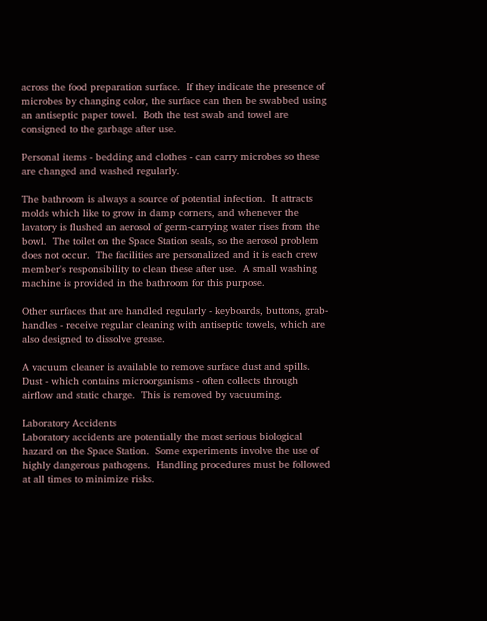across the food preparation surface.  If they indicate the presence of microbes by changing color, the surface can then be swabbed using an antiseptic paper towel.  Both the test swab and towel are consigned to the garbage after use.

Personal items - bedding and clothes - can carry microbes so these are changed and washed regularly.

The bathroom is always a source of potential infection.  It attracts molds which like to grow in damp corners, and whenever the lavatory is flushed an aerosol of germ-carrying water rises from the bowl.  The toilet on the Space Station seals, so the aerosol problem does not occur.  The facilities are personalized and it is each crew member's responsibility to clean these after use.  A small washing machine is provided in the bathroom for this purpose.

Other surfaces that are handled regularly - keyboards, buttons, grab-handles - receive regular cleaning with antiseptic towels, which are also designed to dissolve grease.

A vacuum cleaner is available to remove surface dust and spills.  Dust - which contains microorganisms - often collects through airflow and static charge.  This is removed by vacuuming.

Laboratory Accidents
Laboratory accidents are potentially the most serious biological hazard on the Space Station.  Some experiments involve the use of highly dangerous pathogens.  Handling procedures must be followed at all times to minimize risks.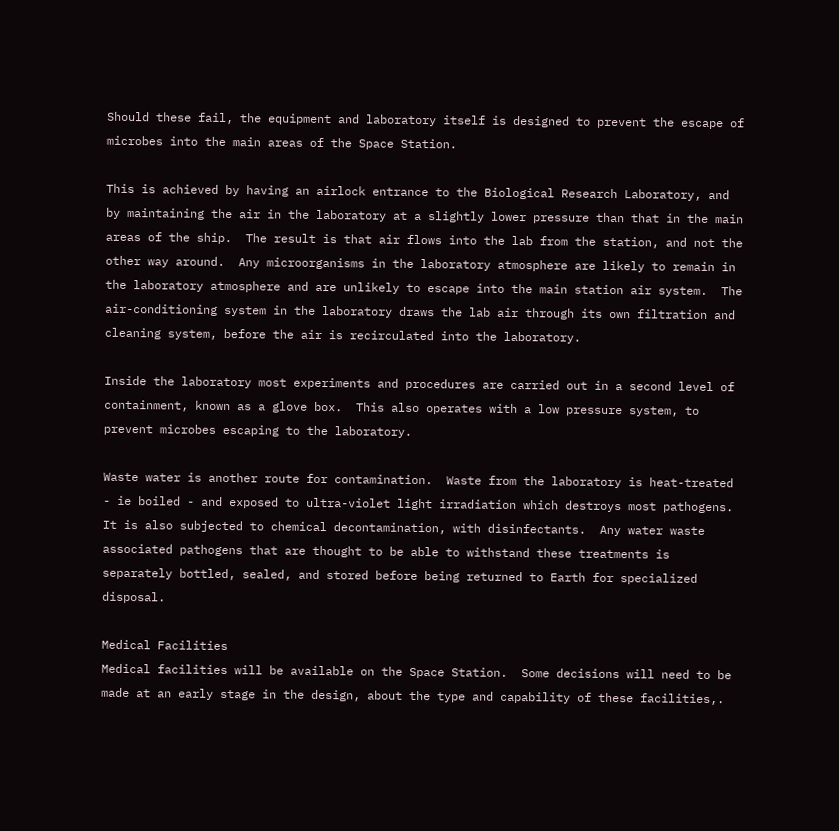Should these fail, the equipment and laboratory itself is designed to prevent the escape of microbes into the main areas of the Space Station.

This is achieved by having an airlock entrance to the Biological Research Laboratory, and by maintaining the air in the laboratory at a slightly lower pressure than that in the main areas of the ship.  The result is that air flows into the lab from the station, and not the other way around.  Any microorganisms in the laboratory atmosphere are likely to remain in the laboratory atmosphere and are unlikely to escape into the main station air system.  The air-conditioning system in the laboratory draws the lab air through its own filtration and cleaning system, before the air is recirculated into the laboratory.

Inside the laboratory most experiments and procedures are carried out in a second level of containment, known as a glove box.  This also operates with a low pressure system, to prevent microbes escaping to the laboratory.

Waste water is another route for contamination.  Waste from the laboratory is heat-treated - ie boiled - and exposed to ultra-violet light irradiation which destroys most pathogens.  It is also subjected to chemical decontamination, with disinfectants.  Any water waste associated pathogens that are thought to be able to withstand these treatments is separately bottled, sealed, and stored before being returned to Earth for specialized disposal.

Medical Facilities
Medical facilities will be available on the Space Station.  Some decisions will need to be made at an early stage in the design, about the type and capability of these facilities,.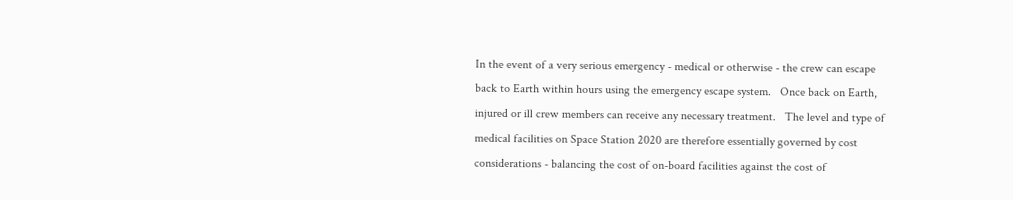In the event of a very serious emergency - medical or otherwise - the crew can escape back to Earth within hours using the emergency escape system.   Once back on Earth, injured or ill crew members can receive any necessary treatment.   The level and type of medical facilities on Space Station 2020 are therefore essentially governed by cost considerations - balancing the cost of on-board facilities against the cost of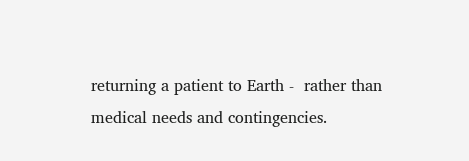returning a patient to Earth -  rather than medical needs and contingencies.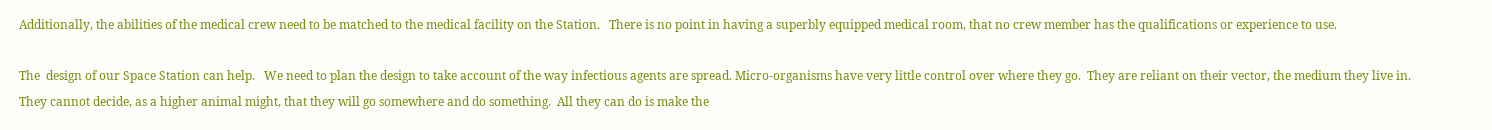Additionally, the abilities of the medical crew need to be matched to the medical facility on the Station.   There is no point in having a superbly equipped medical room, that no crew member has the qualifications or experience to use.

The  design of our Space Station can help.   We need to plan the design to take account of the way infectious agents are spread. Micro-organisms have very little control over where they go.  They are reliant on their vector, the medium they live in.  They cannot decide, as a higher animal might, that they will go somewhere and do something.  All they can do is make the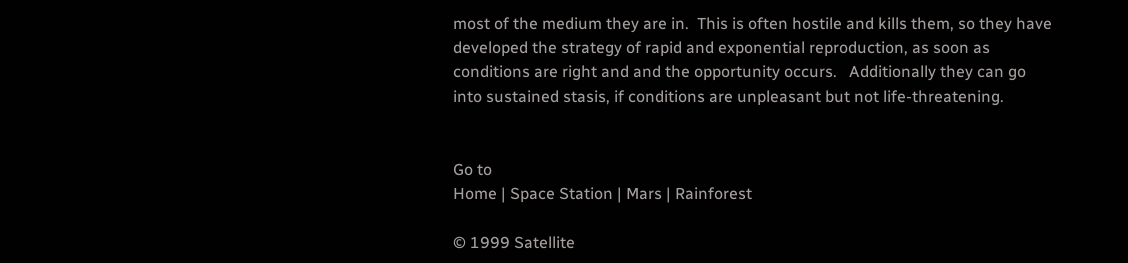most of the medium they are in.  This is often hostile and kills them, so they have developed the strategy of rapid and exponential reproduction, as soon as conditions are right and and the opportunity occurs.   Additionally they can go into sustained stasis, if conditions are unpleasant but not life-threatening.


Go to
Home | Space Station | Mars | Rainforest

© 1999 Satellite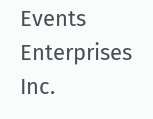Events Enterprises Inc.